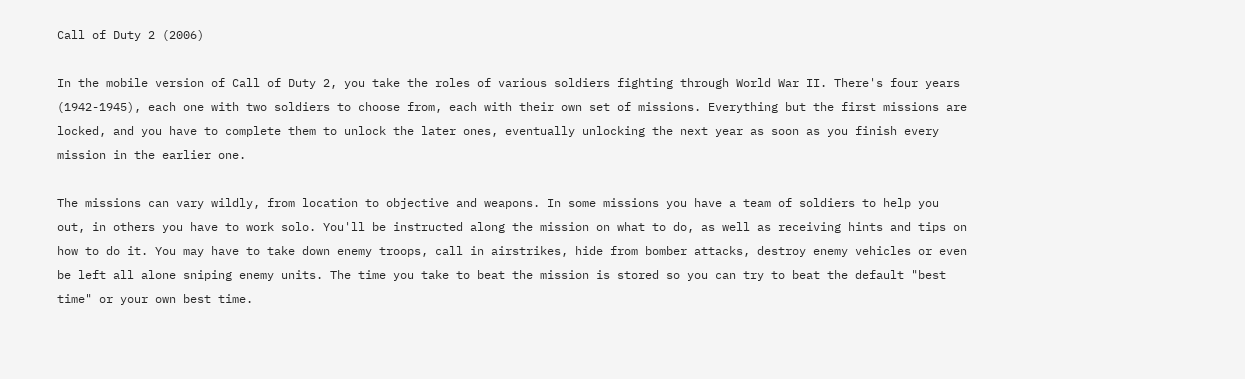Call of Duty 2 (2006)

In the mobile version of Call of Duty 2, you take the roles of various soldiers fighting through World War II. There's four years (1942-1945), each one with two soldiers to choose from, each with their own set of missions. Everything but the first missions are locked, and you have to complete them to unlock the later ones, eventually unlocking the next year as soon as you finish every mission in the earlier one.

The missions can vary wildly, from location to objective and weapons. In some missions you have a team of soldiers to help you out, in others you have to work solo. You'll be instructed along the mission on what to do, as well as receiving hints and tips on how to do it. You may have to take down enemy troops, call in airstrikes, hide from bomber attacks, destroy enemy vehicles or even be left all alone sniping enemy units. The time you take to beat the mission is stored so you can try to beat the default "best time" or your own best time.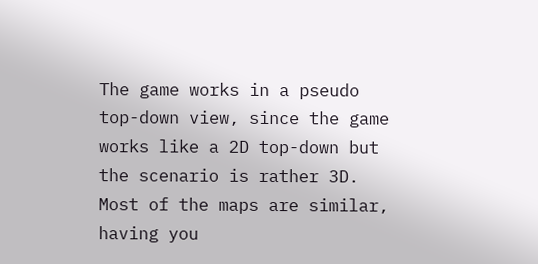The game works in a pseudo top-down view, since the game works like a 2D top-down but the scenario is rather 3D. Most of the maps are similar, having you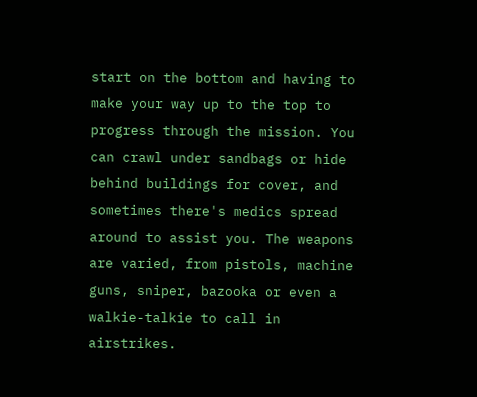start on the bottom and having to make your way up to the top to progress through the mission. You can crawl under sandbags or hide behind buildings for cover, and sometimes there's medics spread around to assist you. The weapons are varied, from pistols, machine guns, sniper, bazooka or even a walkie-talkie to call in airstrikes.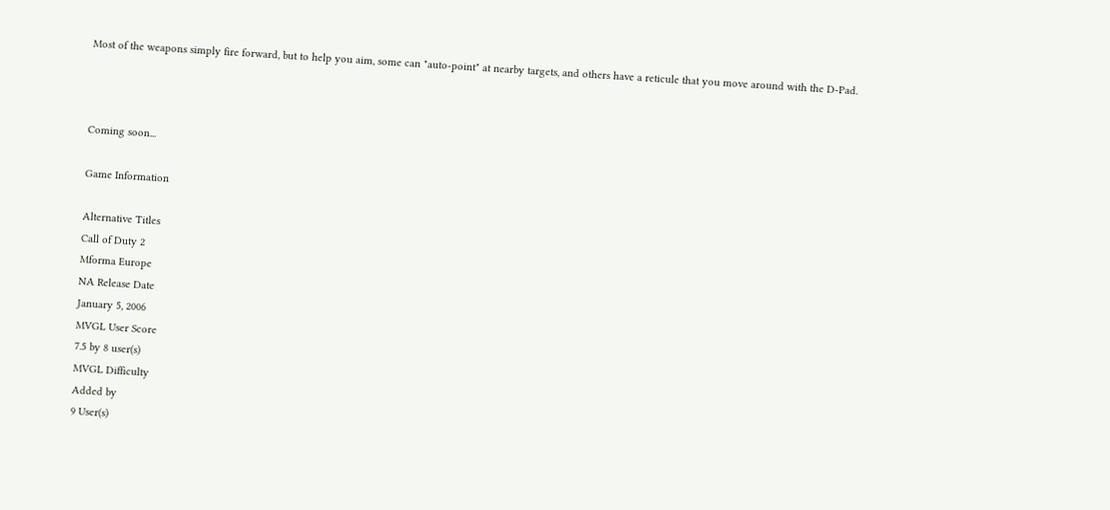Most of the weapons simply fire forward, but to help you aim, some can "auto-point" at nearby targets, and others have a reticule that you move around with the D-Pad.



Coming soon...

Game Information

Alternative Titles
Call of Duty 2
Mforma Europe
NA Release Date
January 5, 2006
MVGL User Score
7.5 by 8 user(s)
MVGL Difficulty
Added by
9 User(s)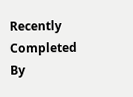Recently Completed By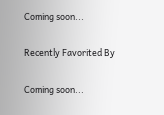Coming soon...

Recently Favorited By

Coming soon...